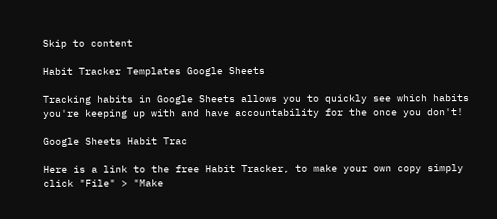Skip to content

Habit Tracker Templates Google Sheets

Tracking habits in Google Sheets allows you to quickly see which habits you're keeping up with and have accountability for the once you don't!

Google Sheets Habit Trac

Here is a link to the free Habit Tracker, to make your own copy simply click "File" > "Make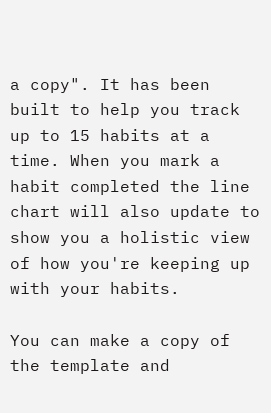a copy". It has been built to help you track up to 15 habits at a time. When you mark a habit completed the line chart will also update to show you a holistic view of how you're keeping up with your habits.

You can make a copy of the template and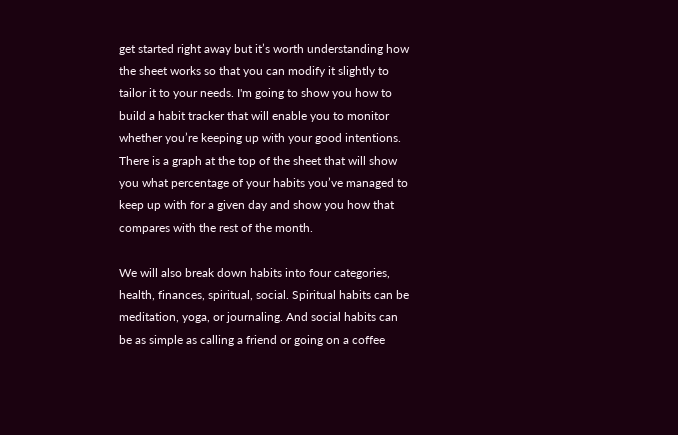get started right away but it’s worth understanding how the sheet works so that you can modify it slightly to tailor it to your needs. I'm going to show you how to build a habit tracker that will enable you to monitor whether you’re keeping up with your good intentions. There is a graph at the top of the sheet that will show you what percentage of your habits you’ve managed to keep up with for a given day and show you how that compares with the rest of the month.

We will also break down habits into four categories, health, finances, spiritual, social. Spiritual habits can be meditation, yoga, or journaling. And social habits can be as simple as calling a friend or going on a coffee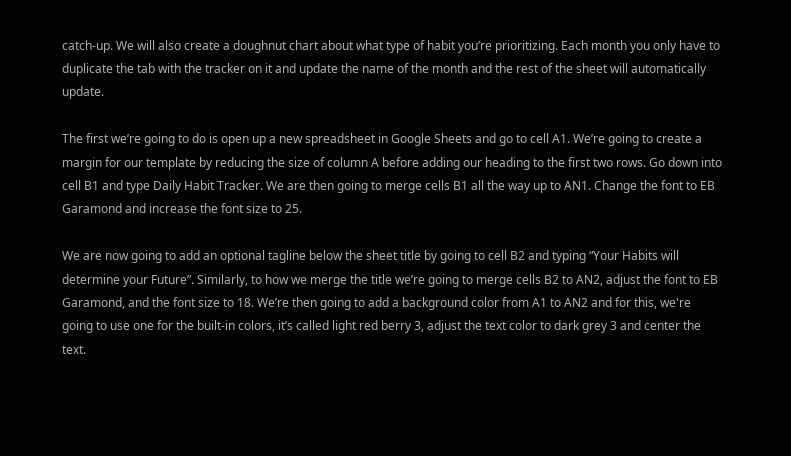catch-up. We will also create a doughnut chart about what type of habit you’re prioritizing. Each month you only have to duplicate the tab with the tracker on it and update the name of the month and the rest of the sheet will automatically update.

The first we’re going to do is open up a new spreadsheet in Google Sheets and go to cell A1. We’re going to create a margin for our template by reducing the size of column A before adding our heading to the first two rows. Go down into cell B1 and type Daily Habit Tracker. We are then going to merge cells B1 all the way up to AN1. Change the font to EB Garamond and increase the font size to 25.

We are now going to add an optional tagline below the sheet title by going to cell B2 and typing “Your Habits will determine your Future”. Similarly, to how we merge the title we’re going to merge cells B2 to AN2, adjust the font to EB Garamond, and the font size to 18. We’re then going to add a background color from A1 to AN2 and for this, we're going to use one for the built-in colors, it’s called light red berry 3, adjust the text color to dark grey 3 and center the text.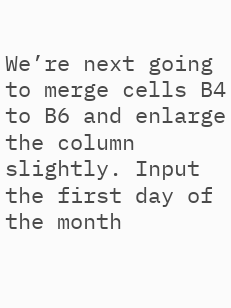We’re next going to merge cells B4 to B6 and enlarge the column slightly. Input the first day of the month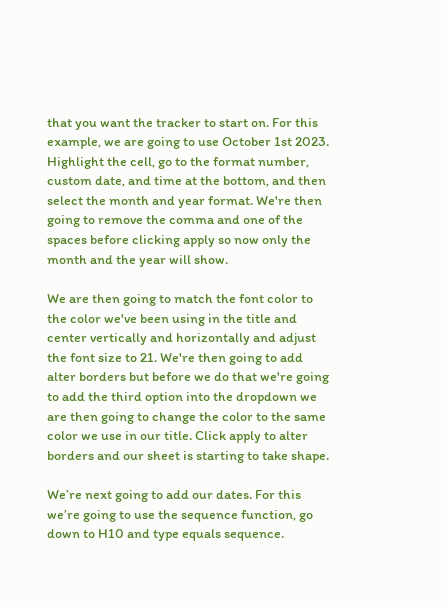that you want the tracker to start on. For this example, we are going to use October 1st 2023. Highlight the cell, go to the format number, custom date, and time at the bottom, and then select the month and year format. We're then going to remove the comma and one of the spaces before clicking apply so now only the month and the year will show.

We are then going to match the font color to the color we've been using in the title and center vertically and horizontally and adjust the font size to 21. We're then going to add alter borders but before we do that we're going to add the third option into the dropdown we are then going to change the color to the same color we use in our title. Click apply to alter borders and our sheet is starting to take shape.

We’re next going to add our dates. For this we’re going to use the sequence function, go down to H10 and type equals sequence.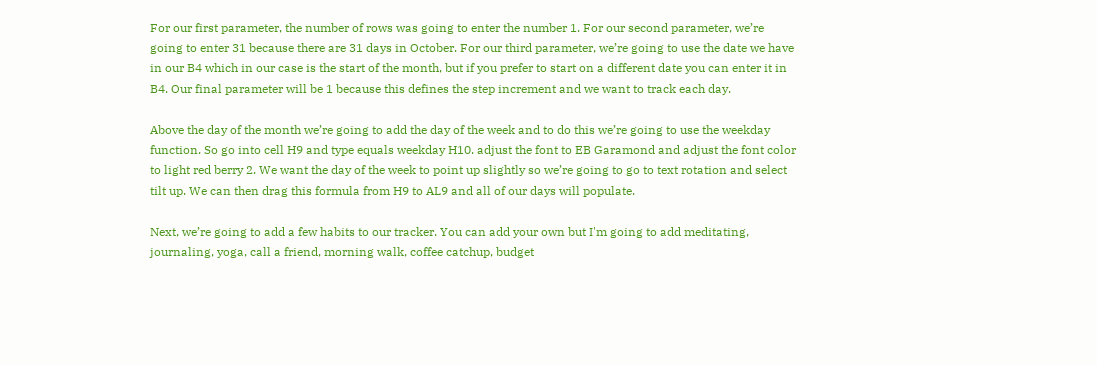For our first parameter, the number of rows was going to enter the number 1. For our second parameter, we’re going to enter 31 because there are 31 days in October. For our third parameter, we’re going to use the date we have in our B4 which in our case is the start of the month, but if you prefer to start on a different date you can enter it in B4. Our final parameter will be 1 because this defines the step increment and we want to track each day.

Above the day of the month we’re going to add the day of the week and to do this we’re going to use the weekday function. So go into cell H9 and type equals weekday H10. adjust the font to EB Garamond and adjust the font color to light red berry 2. We want the day of the week to point up slightly so we’re going to go to text rotation and select tilt up. We can then drag this formula from H9 to AL9 and all of our days will populate.

Next, we’re going to add a few habits to our tracker. You can add your own but I'm going to add meditating, journaling, yoga, call a friend, morning walk, coffee catchup, budget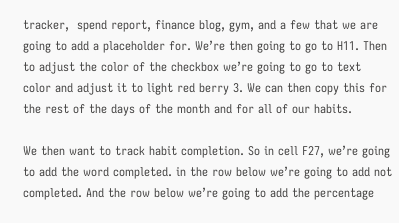tracker,  spend report, finance blog, gym, and a few that we are going to add a placeholder for. We’re then going to go to H11. Then to adjust the color of the checkbox we’re going to go to text color and adjust it to light red berry 3. We can then copy this for the rest of the days of the month and for all of our habits.

We then want to track habit completion. So in cell F27, we’re going to add the word completed. in the row below we’re going to add not completed. And the row below we’re going to add the percentage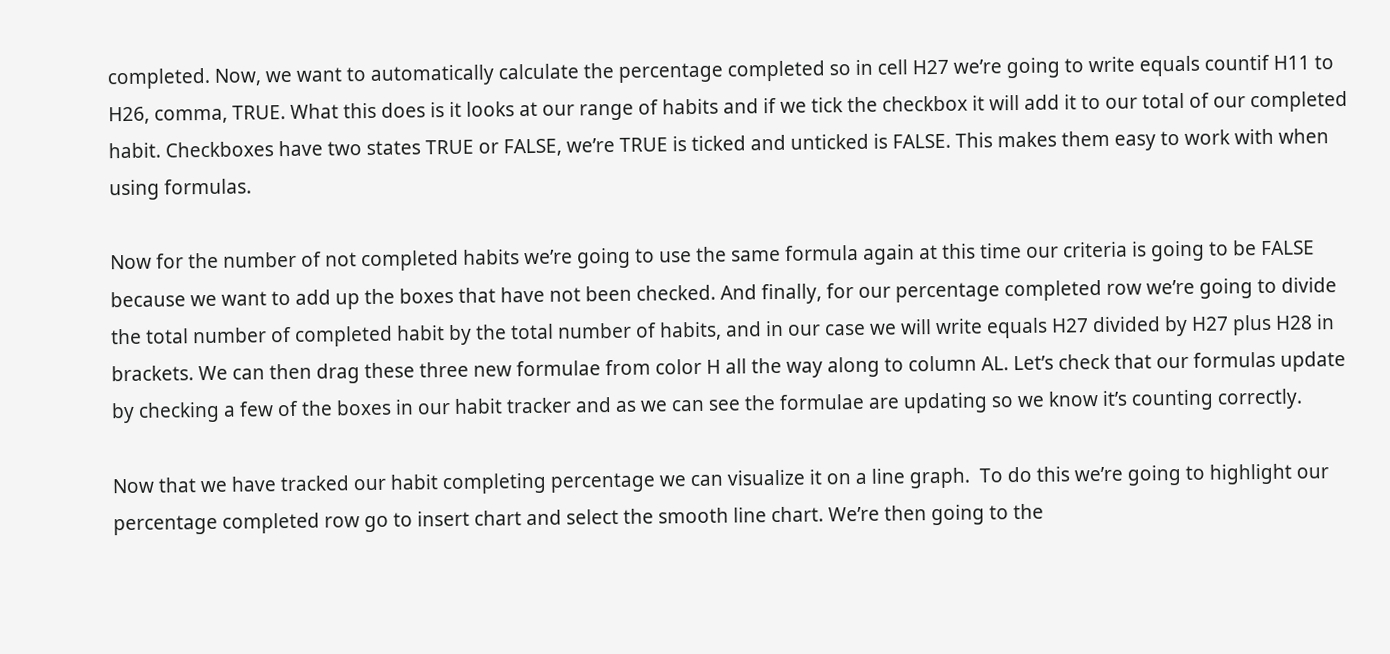completed. Now, we want to automatically calculate the percentage completed so in cell H27 we’re going to write equals countif H11 to H26, comma, TRUE. What this does is it looks at our range of habits and if we tick the checkbox it will add it to our total of our completed habit. Checkboxes have two states TRUE or FALSE, we’re TRUE is ticked and unticked is FALSE. This makes them easy to work with when using formulas.

Now for the number of not completed habits we’re going to use the same formula again at this time our criteria is going to be FALSE because we want to add up the boxes that have not been checked. And finally, for our percentage completed row we’re going to divide the total number of completed habit by the total number of habits, and in our case we will write equals H27 divided by H27 plus H28 in brackets. We can then drag these three new formulae from color H all the way along to column AL. Let’s check that our formulas update by checking a few of the boxes in our habit tracker and as we can see the formulae are updating so we know it’s counting correctly.

Now that we have tracked our habit completing percentage we can visualize it on a line graph.  To do this we’re going to highlight our percentage completed row go to insert chart and select the smooth line chart. We’re then going to the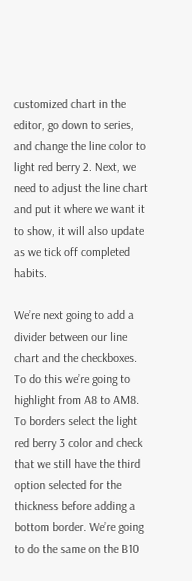customized chart in the editor, go down to series, and change the line color to light red berry 2. Next, we need to adjust the line chart and put it where we want it to show, it will also update as we tick off completed habits.

We’re next going to add a divider between our line chart and the checkboxes. To do this we’re going to highlight from A8 to AM8. To borders select the light red berry 3 color and check that we still have the third option selected for the thickness before adding a bottom border. We’re going to do the same on the B10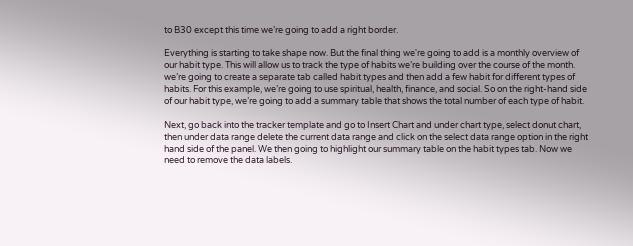to B30 except this time we’re going to add a right border.

Everything is starting to take shape now. But the final thing we're going to add is a monthly overview of our habit type. This will allow us to track the type of habits we’re building over the course of the month. we’re going to create a separate tab called habit types and then add a few habit for different types of habits. For this example, we’re going to use spiritual, health, finance, and social. So on the right-hand side of our habit type, we’re going to add a summary table that shows the total number of each type of habit.

Next, go back into the tracker template and go to Insert Chart and under chart type, select donut chart, then under data range delete the current data range and click on the select data range option in the right hand side of the panel. We then going to highlight our summary table on the habit types tab. Now we need to remove the data labels.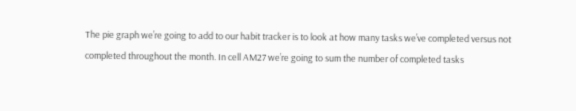The pie graph we’re going to add to our habit tracker is to look at how many tasks we’ve completed versus not completed throughout the month. In cell AM27 we’re going to sum the number of completed tasks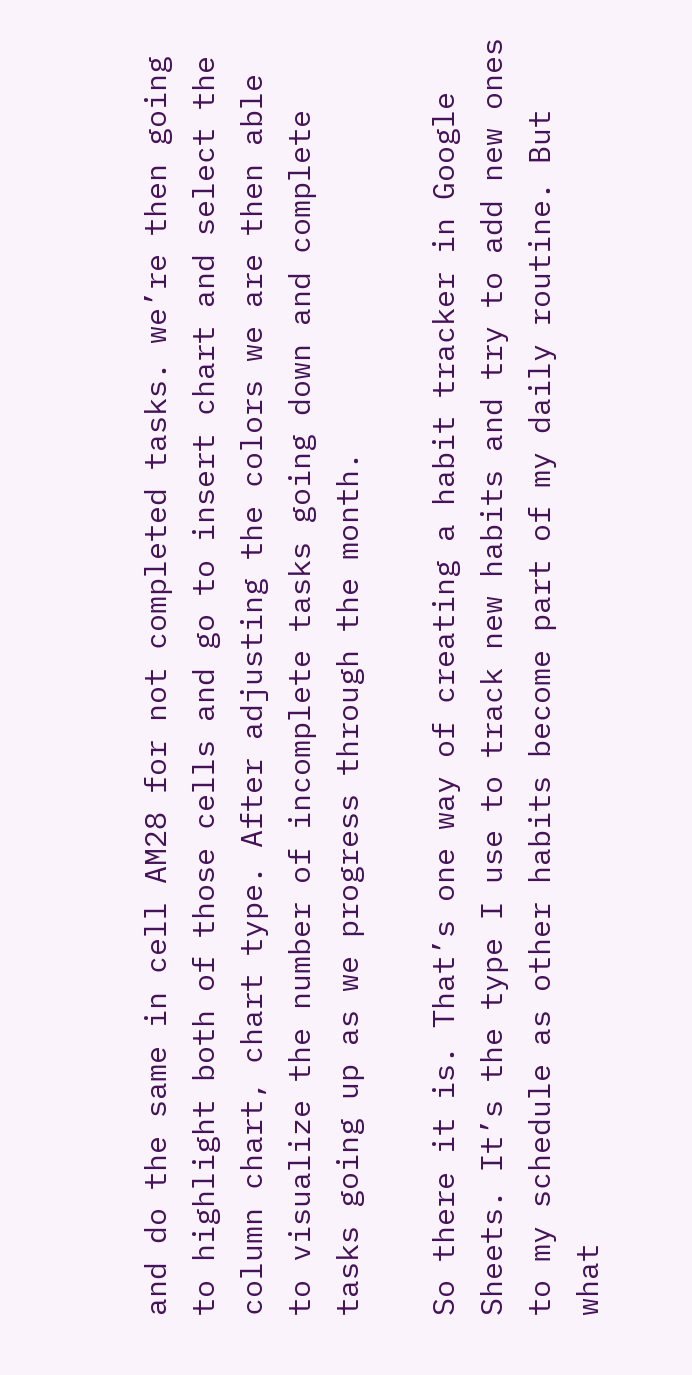and do the same in cell AM28 for not completed tasks. we’re then going to highlight both of those cells and go to insert chart and select the column chart, chart type. After adjusting the colors we are then able to visualize the number of incomplete tasks going down and complete tasks going up as we progress through the month.

So there it is. That’s one way of creating a habit tracker in Google Sheets. It’s the type I use to track new habits and try to add new ones to my schedule as other habits become part of my daily routine. But what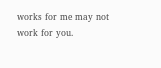works for me may not work for you.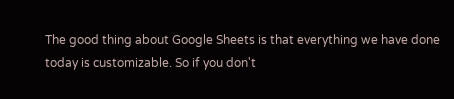The good thing about Google Sheets is that everything we have done today is customizable. So if you don't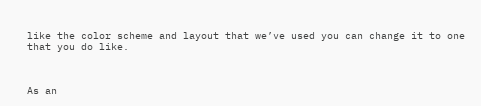like the color scheme and layout that we’ve used you can change it to one that you do like.



As an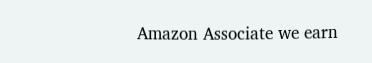Amazon Associate we earn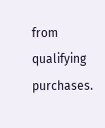from qualifying purchases.